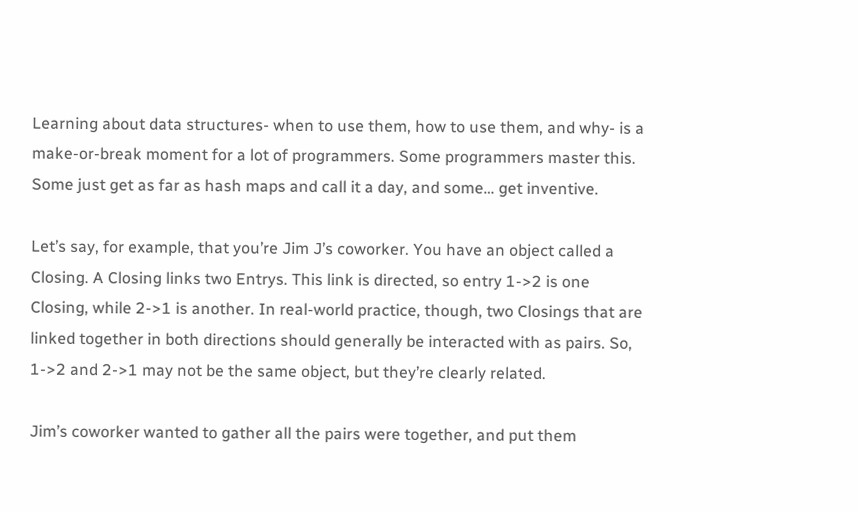Learning about data structures- when to use them, how to use them, and why- is a make-or-break moment for a lot of programmers. Some programmers master this. Some just get as far as hash maps and call it a day, and some… get inventive.

Let’s say, for example, that you’re Jim J’s coworker. You have an object called a Closing. A Closing links two Entrys. This link is directed, so entry 1->2 is one Closing, while 2->1 is another. In real-world practice, though, two Closings that are linked together in both directions should generally be interacted with as pairs. So, 1->2 and 2->1 may not be the same object, but they’re clearly related.

Jim’s coworker wanted to gather all the pairs were together, and put them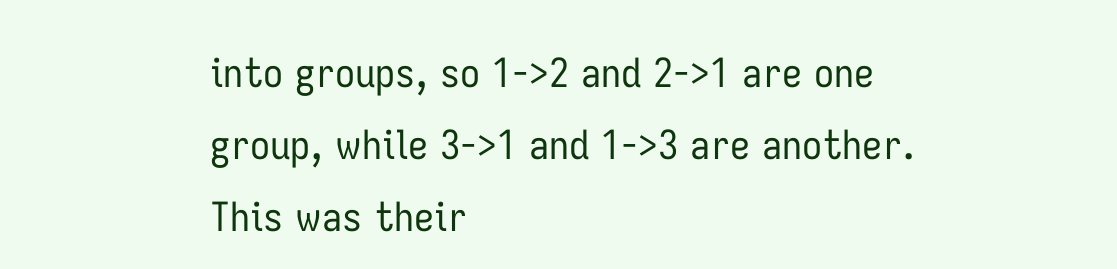into groups, so 1->2 and 2->1 are one group, while 3->1 and 1->3 are another. This was their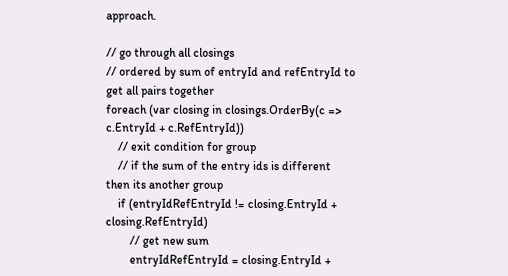approach.

// go through all closings
// ordered by sum of entryId and refEntryId to get all pairs together
foreach (var closing in closings.OrderBy(c => c.EntryId + c.RefEntryId))
    // exit condition for group
    // if the sum of the entry ids is different then its another group
    if (entryIdRefEntryId != closing.EntryId + closing.RefEntryId)
        // get new sum
        entryIdRefEntryId = closing.EntryId +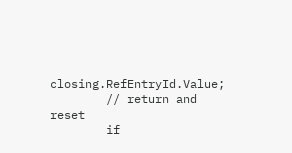closing.RefEntryId.Value;
        // return and reset
        if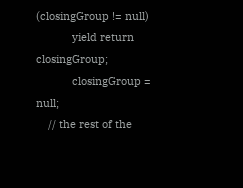(closingGroup != null)
            yield return closingGroup;
            closingGroup = null;
    // the rest of the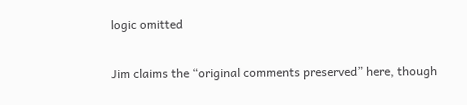logic omitted

Jim claims the “original comments preserved” here, though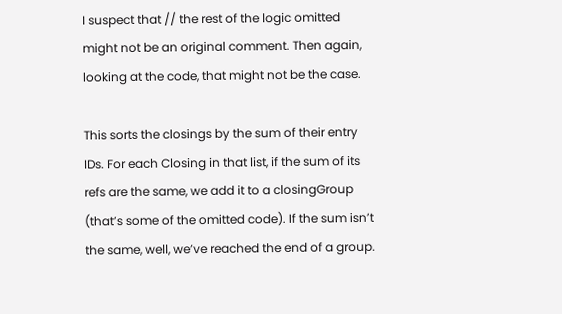I suspect that // the rest of the logic omitted might not be an original comment. Then again, looking at the code, that might not be the case.

This sorts the closings by the sum of their entry IDs. For each Closing in that list, if the sum of its refs are the same, we add it to a closingGroup (that’s some of the omitted code). If the sum isn’t the same, well, we’ve reached the end of a group.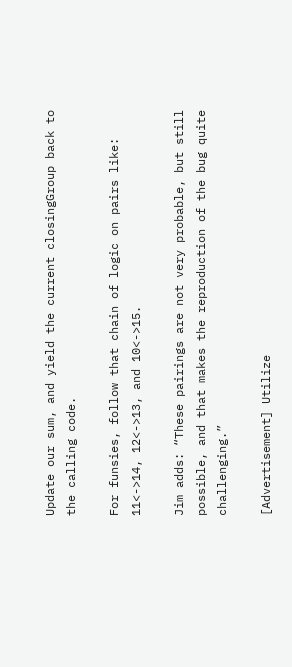Update our sum, and yield the current closingGroup back to the calling code.

For funsies, follow that chain of logic on pairs like: 11<->14, 12<->13, and 10<->15.

Jim adds: “These pairings are not very probable, but still possible, and that makes the reproduction of the bug quite challenging.”

[Advertisement] Utilize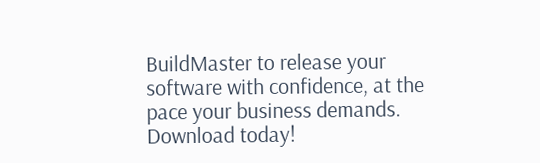BuildMaster to release your software with confidence, at the pace your business demands. Download today!